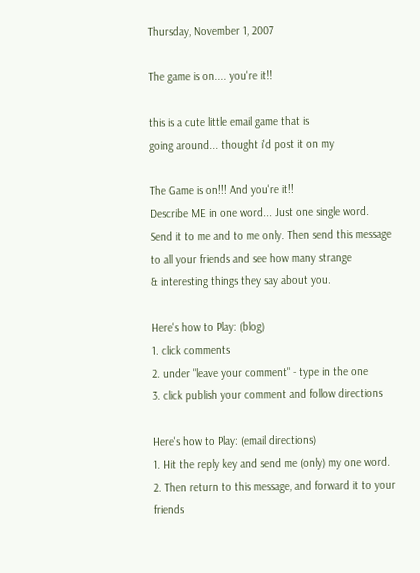Thursday, November 1, 2007

The game is on.... you're it!!

this is a cute little email game that is
going around... thought i'd post it on my

The Game is on!!! And you're it!!
Describe ME in one word... Just one single word.
Send it to me and to me only. Then send this message
to all your friends and see how many strange
& interesting things they say about you.

Here's how to Play: (blog)
1. click comments
2. under "leave your comment" - type in the one
3. click publish your comment and follow directions

Here's how to Play: (email directions)
1. Hit the reply key and send me (only) my one word.
2. Then return to this message, and forward it to your friends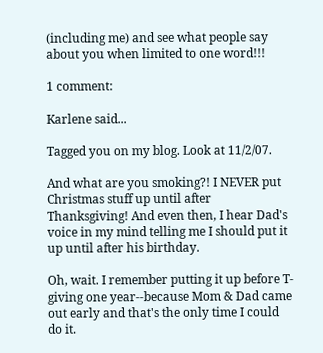(including me) and see what people say about you when limited to one word!!!

1 comment:

Karlene said...

Tagged you on my blog. Look at 11/2/07.

And what are you smoking?! I NEVER put Christmas stuff up until after Thanksgiving! And even then, I hear Dad's voice in my mind telling me I should put it up until after his birthday.

Oh, wait. I remember putting it up before T-giving one year--because Mom & Dad came out early and that's the only time I could do it.